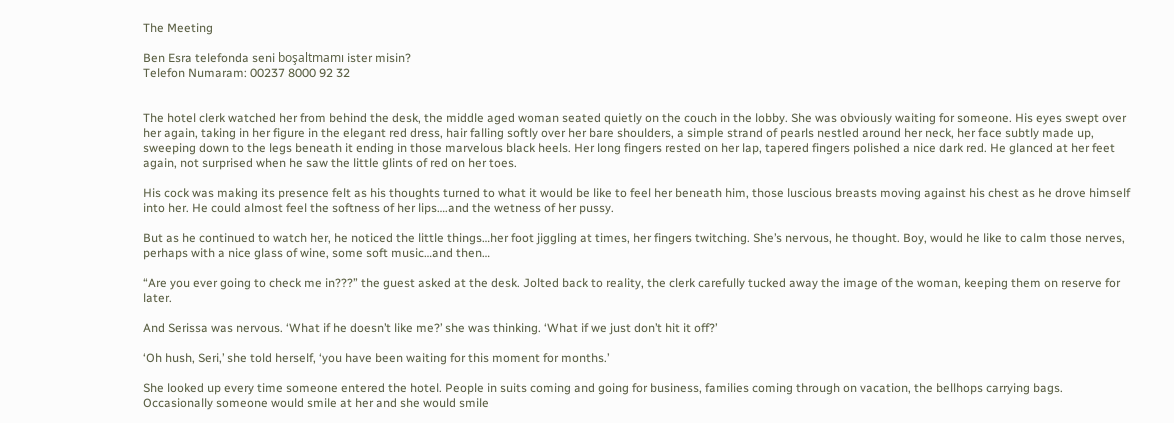The Meeting

Ben Esra telefonda seni boşaltmamı ister misin?
Telefon Numaram: 00237 8000 92 32


The hotel clerk watched her from behind the desk, the middle aged woman seated quietly on the couch in the lobby. She was obviously waiting for someone. His eyes swept over her again, taking in her figure in the elegant red dress, hair falling softly over her bare shoulders, a simple strand of pearls nestled around her neck, her face subtly made up, sweeping down to the legs beneath it ending in those marvelous black heels. Her long fingers rested on her lap, tapered fingers polished a nice dark red. He glanced at her feet again, not surprised when he saw the little glints of red on her toes.

His cock was making its presence felt as his thoughts turned to what it would be like to feel her beneath him, those luscious breasts moving against his chest as he drove himself into her. He could almost feel the softness of her lips….and the wetness of her pussy.

But as he continued to watch her, he noticed the little things…her foot jiggling at times, her fingers twitching. She’s nervous, he thought. Boy, would he like to calm those nerves, perhaps with a nice glass of wine, some soft music…and then…

“Are you ever going to check me in???” the guest asked at the desk. Jolted back to reality, the clerk carefully tucked away the image of the woman, keeping them on reserve for later.

And Serissa was nervous. ‘What if he doesn’t like me?’ she was thinking. ‘What if we just don’t hit it off?’

‘Oh hush, Seri,’ she told herself, ‘you have been waiting for this moment for months.’

She looked up every time someone entered the hotel. People in suits coming and going for business, families coming through on vacation, the bellhops carrying bags. Occasionally someone would smile at her and she would smile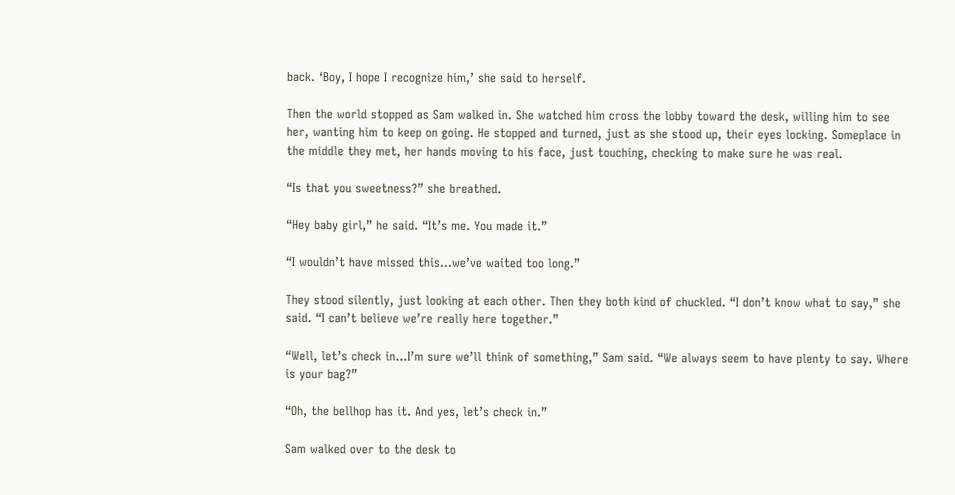back. ‘Boy, I hope I recognize him,’ she said to herself.

Then the world stopped as Sam walked in. She watched him cross the lobby toward the desk, willing him to see her, wanting him to keep on going. He stopped and turned, just as she stood up, their eyes locking. Someplace in the middle they met, her hands moving to his face, just touching, checking to make sure he was real.

“Is that you sweetness?” she breathed.

“Hey baby girl,” he said. “It’s me. You made it.”

“I wouldn’t have missed this…we’ve waited too long.”

They stood silently, just looking at each other. Then they both kind of chuckled. “I don’t know what to say,” she said. “I can’t believe we’re really here together.”

“Well, let’s check in…I’m sure we’ll think of something,” Sam said. “We always seem to have plenty to say. Where is your bag?”

“Oh, the bellhop has it. And yes, let’s check in.”

Sam walked over to the desk to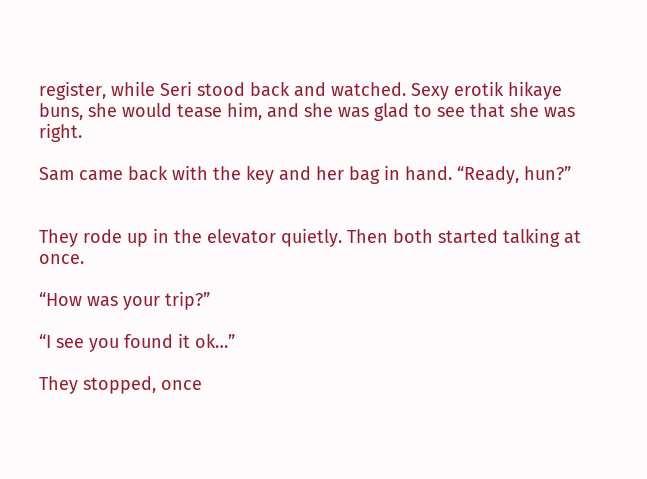register, while Seri stood back and watched. Sexy erotik hikaye buns, she would tease him, and she was glad to see that she was right.

Sam came back with the key and her bag in hand. “Ready, hun?”


They rode up in the elevator quietly. Then both started talking at once.

“How was your trip?”

“I see you found it ok…”

They stopped, once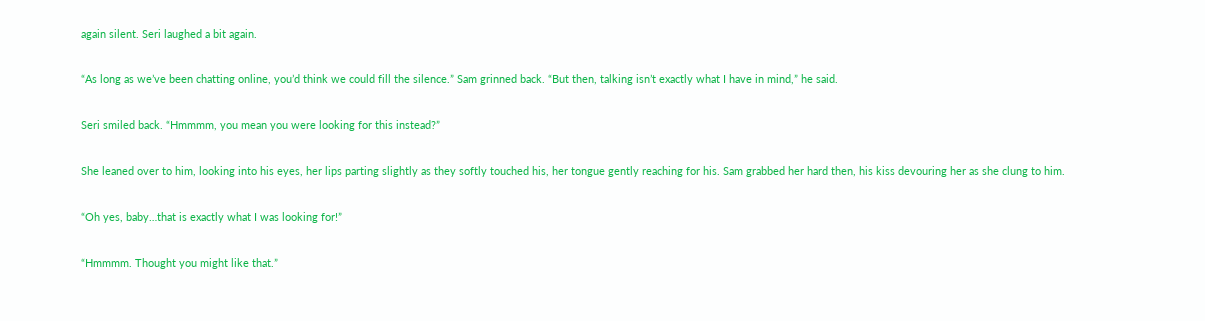again silent. Seri laughed a bit again.

“As long as we’ve been chatting online, you’d think we could fill the silence.” Sam grinned back. “But then, talking isn’t exactly what I have in mind,” he said.

Seri smiled back. “Hmmmm, you mean you were looking for this instead?”

She leaned over to him, looking into his eyes, her lips parting slightly as they softly touched his, her tongue gently reaching for his. Sam grabbed her hard then, his kiss devouring her as she clung to him.

“Oh yes, baby…that is exactly what I was looking for!”

“Hmmmm. Thought you might like that.”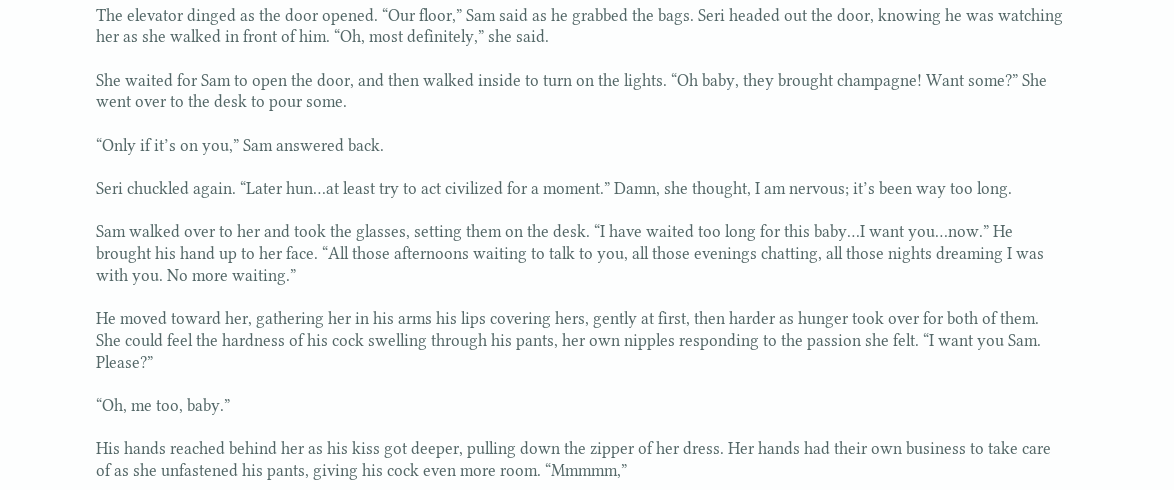The elevator dinged as the door opened. “Our floor,” Sam said as he grabbed the bags. Seri headed out the door, knowing he was watching her as she walked in front of him. “Oh, most definitely,” she said.

She waited for Sam to open the door, and then walked inside to turn on the lights. “Oh baby, they brought champagne! Want some?” She went over to the desk to pour some.

“Only if it’s on you,” Sam answered back.

Seri chuckled again. “Later hun…at least try to act civilized for a moment.” Damn, she thought, I am nervous; it’s been way too long.

Sam walked over to her and took the glasses, setting them on the desk. “I have waited too long for this baby…I want you…now.” He brought his hand up to her face. “All those afternoons waiting to talk to you, all those evenings chatting, all those nights dreaming I was with you. No more waiting.”

He moved toward her, gathering her in his arms his lips covering hers, gently at first, then harder as hunger took over for both of them. She could feel the hardness of his cock swelling through his pants, her own nipples responding to the passion she felt. “I want you Sam. Please?”

“Oh, me too, baby.”

His hands reached behind her as his kiss got deeper, pulling down the zipper of her dress. Her hands had their own business to take care of as she unfastened his pants, giving his cock even more room. “Mmmmm,”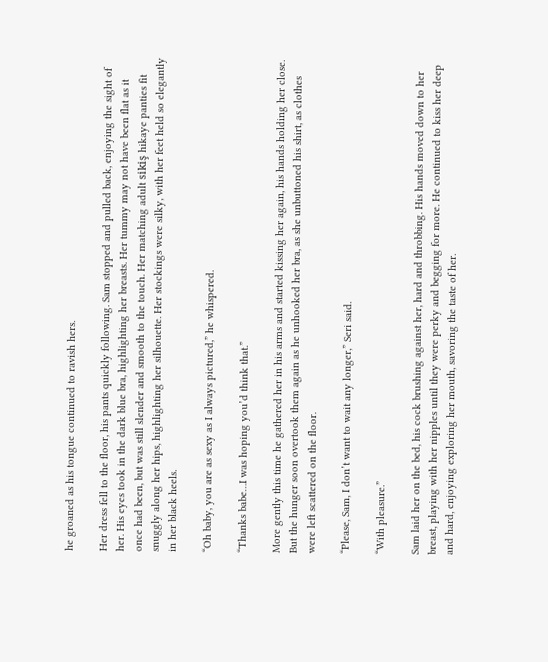he groaned as his tongue continued to ravish hers.

Her dress fell to the floor, his pants quickly following. Sam stopped and pulled back, enjoying the sight of her. His eyes took in the dark blue bra, highlighting her breasts. Her tummy may not have been flat as it once had been, but was still slender and smooth to the touch. Her matching adult sikiş hikaye panties fit snuggly along her hips, highlighting her silhouette. Her stockings were silky, with her feet held so elegantly in her black heels.

“Oh baby, you are as sexy as I always pictured,” he whispered.

“Thanks babe…I was hoping you’d think that.”

More gently this time he gathered her in his arms and started kissing her again, his hands holding her close. But the hunger soon overtook them again as he unhooked her bra, as she unbuttoned his shirt, as clothes were left scattered on the floor.

“Please, Sam, I don’t want to wait any longer,” Seri said.

“With pleasure.”

Sam laid her on the bed, his cock brushing against her, hard and throbbing. His hands moved down to her breast, playing with her nipples until they were perky and begging for more. He continued to kiss her deep and hard, enjoying exploring her mouth, savoring the taste of her.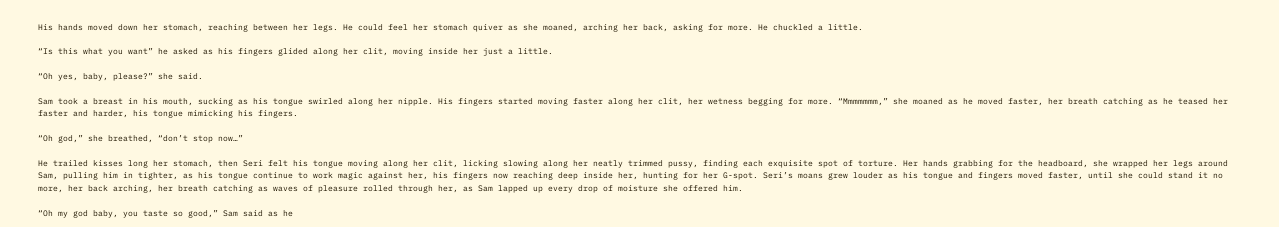His hands moved down her stomach, reaching between her legs. He could feel her stomach quiver as she moaned, arching her back, asking for more. He chuckled a little.

“Is this what you want” he asked as his fingers glided along her clit, moving inside her just a little.

“Oh yes, baby, please?” she said.

Sam took a breast in his mouth, sucking as his tongue swirled along her nipple. His fingers started moving faster along her clit, her wetness begging for more. “Mmmmmmm,” she moaned as he moved faster, her breath catching as he teased her faster and harder, his tongue mimicking his fingers.

“Oh god,” she breathed, “don’t stop now…”

He trailed kisses long her stomach, then Seri felt his tongue moving along her clit, licking slowing along her neatly trimmed pussy, finding each exquisite spot of torture. Her hands grabbing for the headboard, she wrapped her legs around Sam, pulling him in tighter, as his tongue continue to work magic against her, his fingers now reaching deep inside her, hunting for her G-spot. Seri’s moans grew louder as his tongue and fingers moved faster, until she could stand it no more, her back arching, her breath catching as waves of pleasure rolled through her, as Sam lapped up every drop of moisture she offered him.

“Oh my god baby, you taste so good,” Sam said as he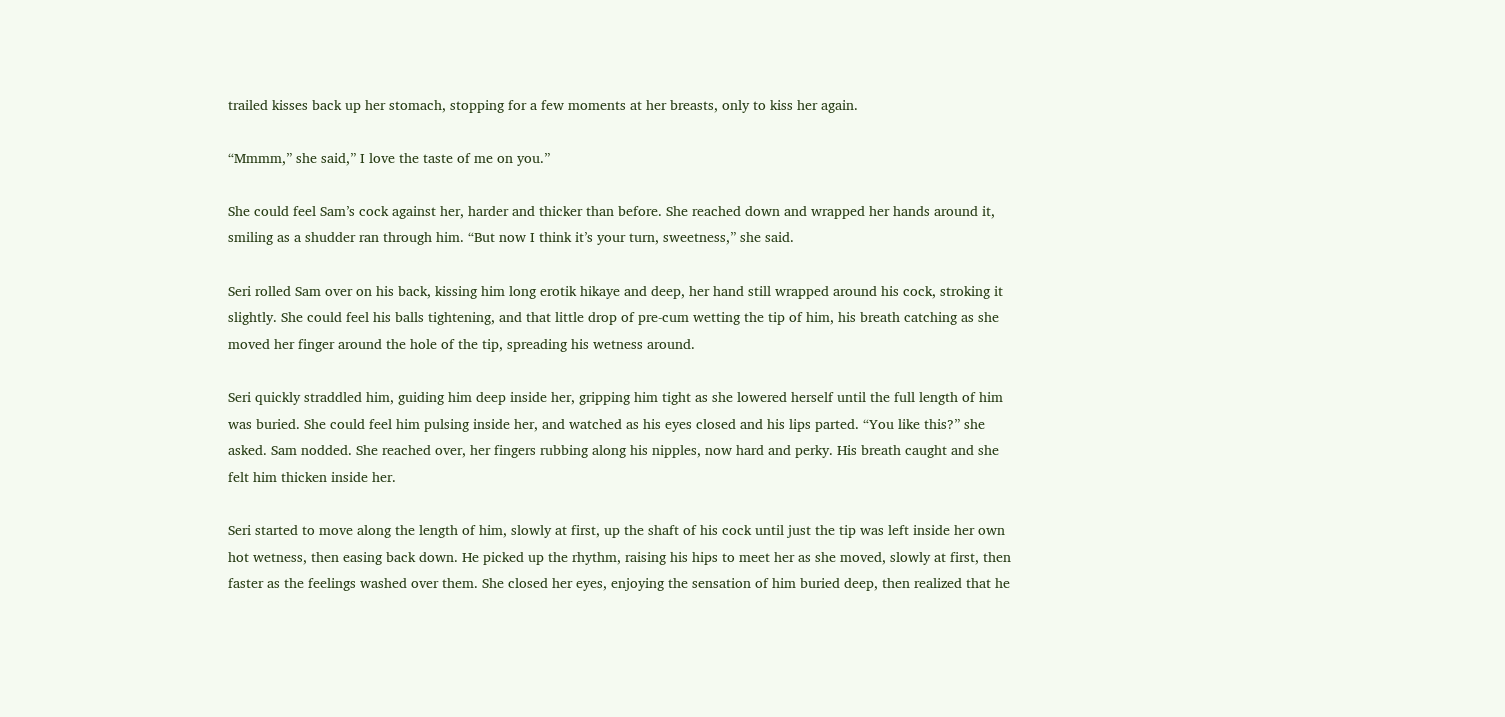trailed kisses back up her stomach, stopping for a few moments at her breasts, only to kiss her again.

“Mmmm,” she said,” I love the taste of me on you.”

She could feel Sam’s cock against her, harder and thicker than before. She reached down and wrapped her hands around it, smiling as a shudder ran through him. “But now I think it’s your turn, sweetness,” she said.

Seri rolled Sam over on his back, kissing him long erotik hikaye and deep, her hand still wrapped around his cock, stroking it slightly. She could feel his balls tightening, and that little drop of pre-cum wetting the tip of him, his breath catching as she moved her finger around the hole of the tip, spreading his wetness around.

Seri quickly straddled him, guiding him deep inside her, gripping him tight as she lowered herself until the full length of him was buried. She could feel him pulsing inside her, and watched as his eyes closed and his lips parted. “You like this?” she asked. Sam nodded. She reached over, her fingers rubbing along his nipples, now hard and perky. His breath caught and she felt him thicken inside her.

Seri started to move along the length of him, slowly at first, up the shaft of his cock until just the tip was left inside her own hot wetness, then easing back down. He picked up the rhythm, raising his hips to meet her as she moved, slowly at first, then faster as the feelings washed over them. She closed her eyes, enjoying the sensation of him buried deep, then realized that he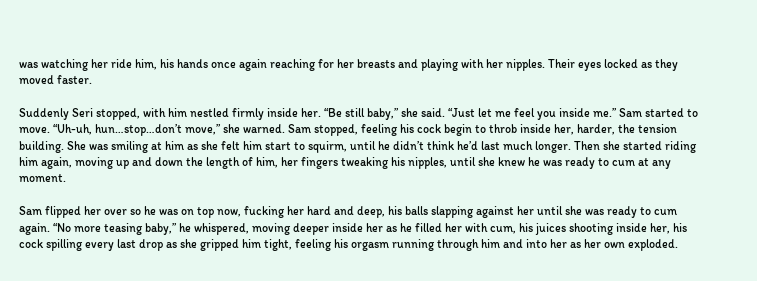was watching her ride him, his hands once again reaching for her breasts and playing with her nipples. Their eyes locked as they moved faster.

Suddenly Seri stopped, with him nestled firmly inside her. “Be still baby,” she said. “Just let me feel you inside me.” Sam started to move. “Uh-uh, hun…stop…don’t move,” she warned. Sam stopped, feeling his cock begin to throb inside her, harder, the tension building. She was smiling at him as she felt him start to squirm, until he didn’t think he’d last much longer. Then she started riding him again, moving up and down the length of him, her fingers tweaking his nipples, until she knew he was ready to cum at any moment.

Sam flipped her over so he was on top now, fucking her hard and deep, his balls slapping against her until she was ready to cum again. “No more teasing baby,” he whispered, moving deeper inside her as he filled her with cum, his juices shooting inside her, his cock spilling every last drop as she gripped him tight, feeling his orgasm running through him and into her as her own exploded.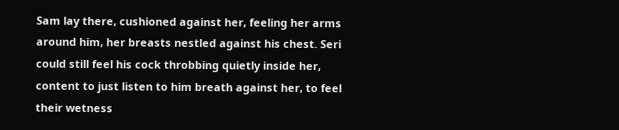Sam lay there, cushioned against her, feeling her arms around him, her breasts nestled against his chest. Seri could still feel his cock throbbing quietly inside her, content to just listen to him breath against her, to feel their wetness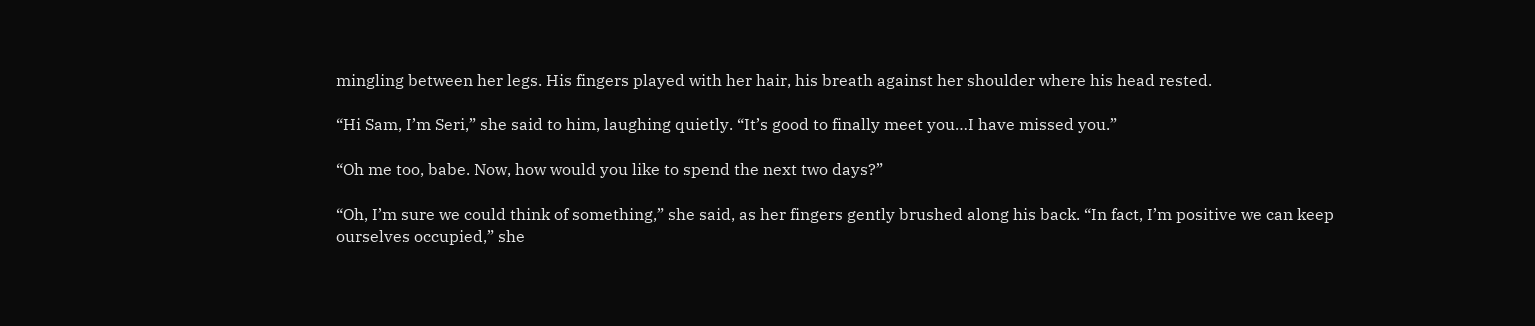mingling between her legs. His fingers played with her hair, his breath against her shoulder where his head rested.

“Hi Sam, I’m Seri,” she said to him, laughing quietly. “It’s good to finally meet you…I have missed you.”

“Oh me too, babe. Now, how would you like to spend the next two days?”

“Oh, I’m sure we could think of something,” she said, as her fingers gently brushed along his back. “In fact, I’m positive we can keep ourselves occupied,” she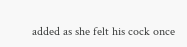added as she felt his cock once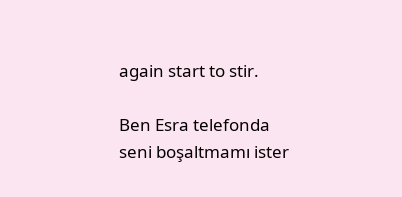again start to stir.

Ben Esra telefonda seni boşaltmamı ister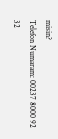misin?
Telefon Numaram: 00237 8000 92 32